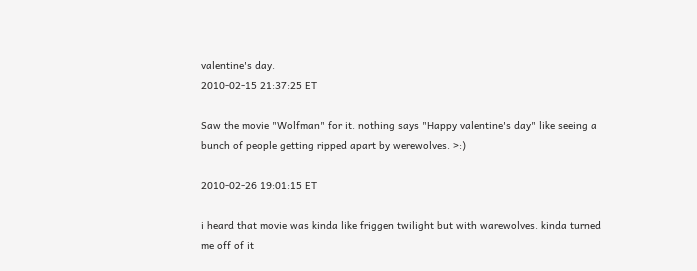valentine's day.
2010-02-15 21:37:25 ET

Saw the movie "Wolfman" for it. nothing says "Happy valentine's day" like seeing a bunch of people getting ripped apart by werewolves. >:)

2010-02-26 19:01:15 ET

i heard that movie was kinda like friggen twilight but with warewolves. kinda turned me off of it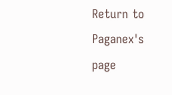Return to Paganex's page